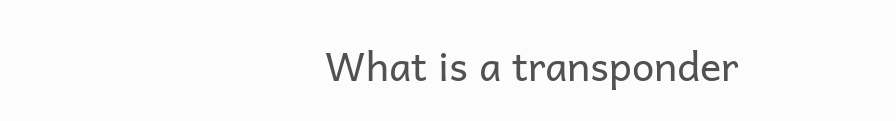What is a transponder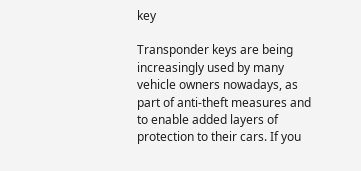key

Transponder keys are being increasingly used by many vehicle owners nowadays, as part of anti-theft measures and to enable added layers of protection to their cars. If you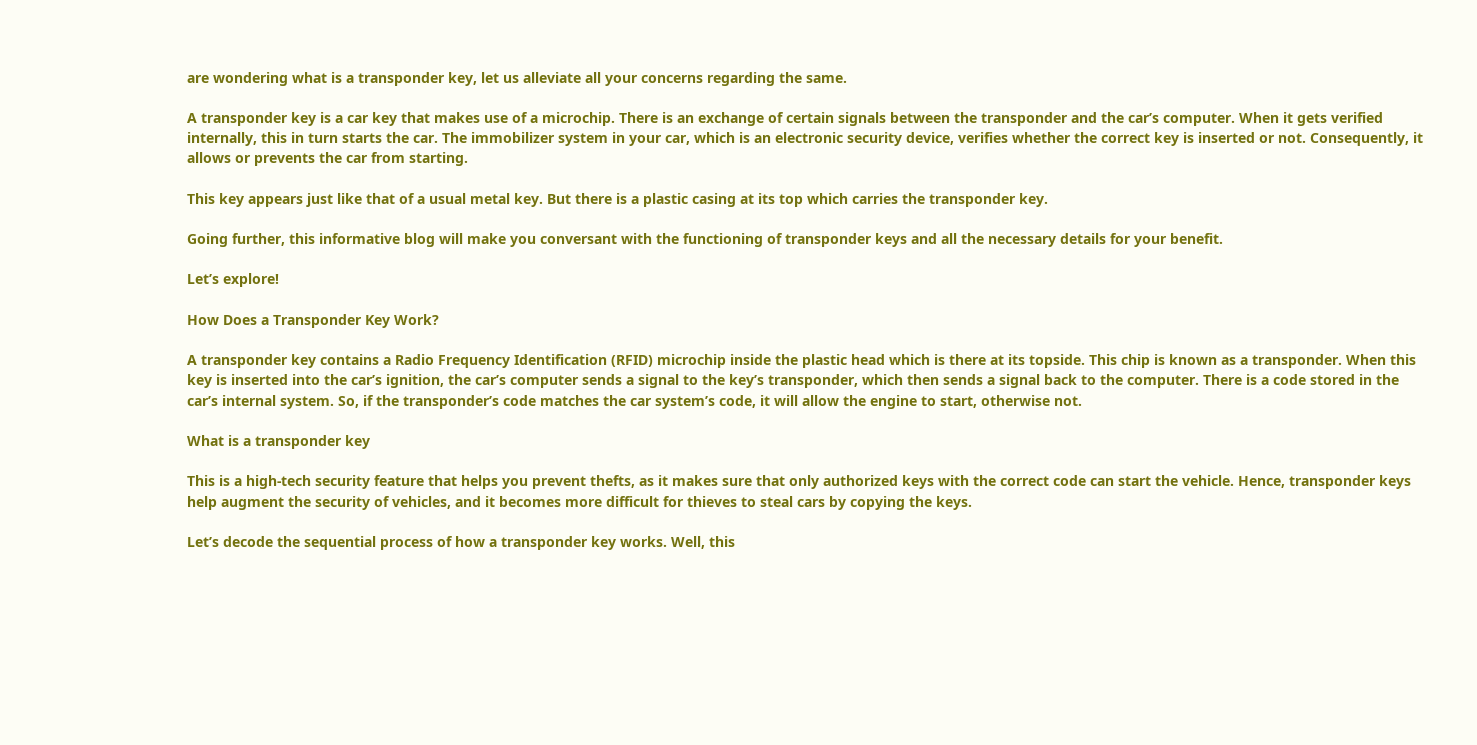are wondering what is a transponder key, let us alleviate all your concerns regarding the same.

A transponder key is a car key that makes use of a microchip. There is an exchange of certain signals between the transponder and the car’s computer. When it gets verified internally, this in turn starts the car. The immobilizer system in your car, which is an electronic security device, verifies whether the correct key is inserted or not. Consequently, it allows or prevents the car from starting.

This key appears just like that of a usual metal key. But there is a plastic casing at its top which carries the transponder key.

Going further, this informative blog will make you conversant with the functioning of transponder keys and all the necessary details for your benefit.

Let’s explore!

How Does a Transponder Key Work?

A transponder key contains a Radio Frequency Identification (RFID) microchip inside the plastic head which is there at its topside. This chip is known as a transponder. When this key is inserted into the car’s ignition, the car’s computer sends a signal to the key’s transponder, which then sends a signal back to the computer. There is a code stored in the car’s internal system. So, if the transponder’s code matches the car system’s code, it will allow the engine to start, otherwise not.

What is a transponder key

This is a high-tech security feature that helps you prevent thefts, as it makes sure that only authorized keys with the correct code can start the vehicle. Hence, transponder keys help augment the security of vehicles, and it becomes more difficult for thieves to steal cars by copying the keys.

Let’s decode the sequential process of how a transponder key works. Well, this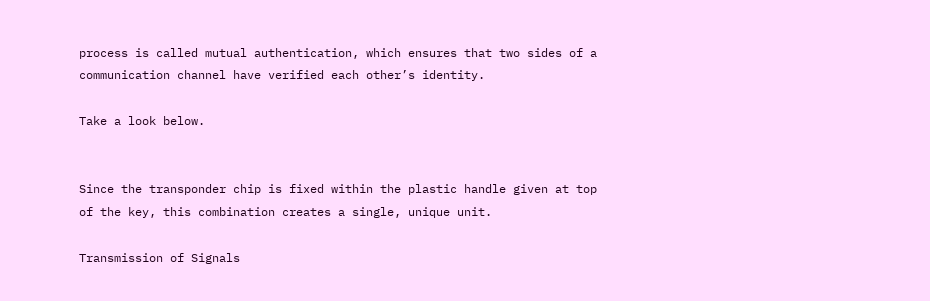process is called mutual authentication, which ensures that two sides of a communication channel have verified each other’s identity.

Take a look below.


Since the transponder chip is fixed within the plastic handle given at top of the key, this combination creates a single, unique unit.

Transmission of Signals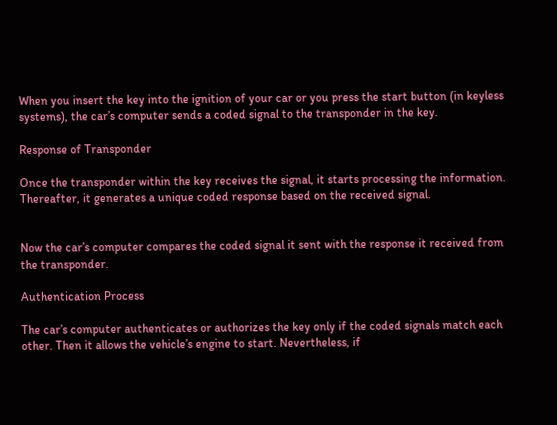When you insert the key into the ignition of your car or you press the start button (in keyless systems), the car’s computer sends a coded signal to the transponder in the key.

Response of Transponder

Once the transponder within the key receives the signal, it starts processing the information. Thereafter, it generates a unique coded response based on the received signal.


Now the car’s computer compares the coded signal it sent with the response it received from the transponder.

Authentication Process

The car’s computer authenticates or authorizes the key only if the coded signals match each other. Then it allows the vehicle’s engine to start. Nevertheless, if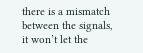there is a mismatch between the signals, it won’t let the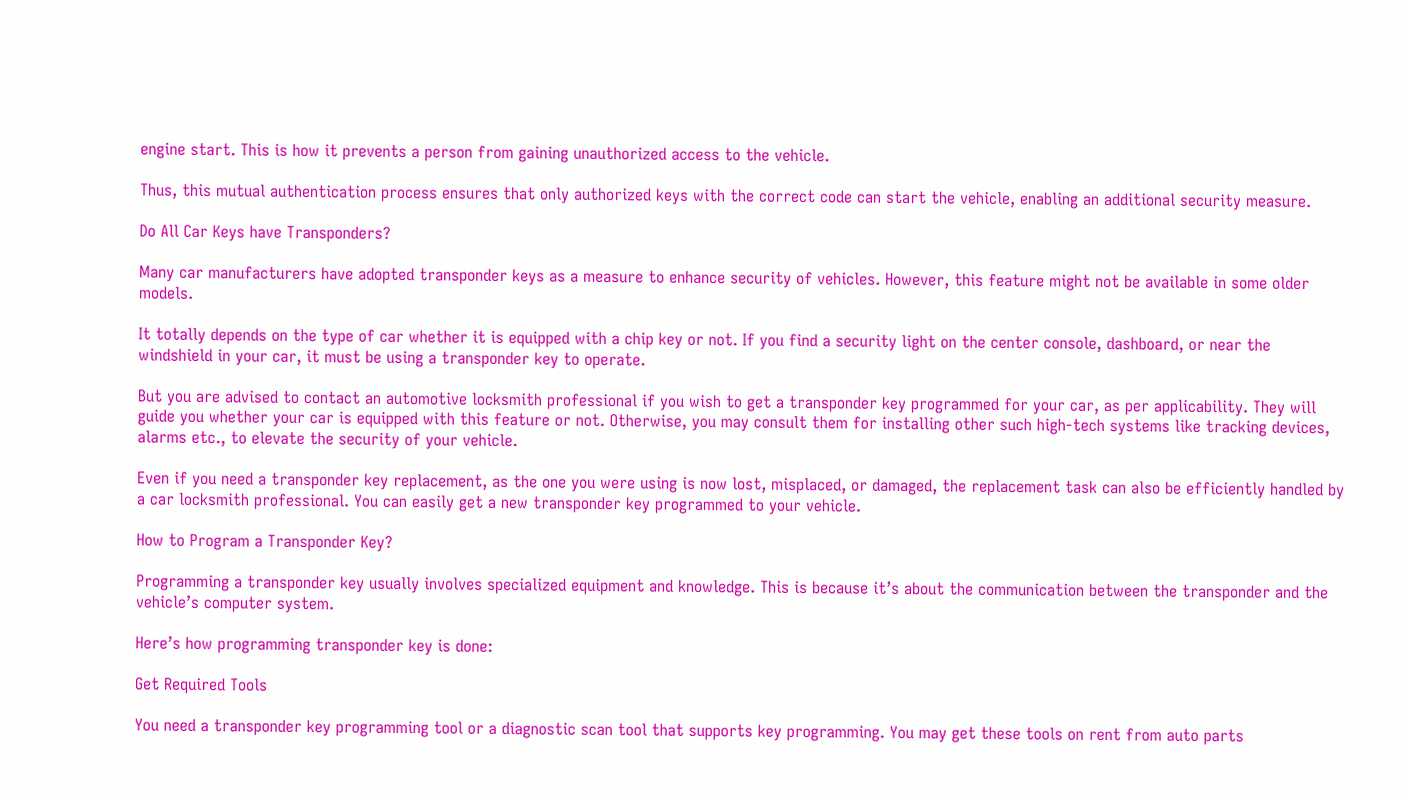engine start. This is how it prevents a person from gaining unauthorized access to the vehicle.

Thus, this mutual authentication process ensures that only authorized keys with the correct code can start the vehicle, enabling an additional security measure.

Do All Car Keys have Transponders?

Many car manufacturers have adopted transponder keys as a measure to enhance security of vehicles. However, this feature might not be available in some older models.

It totally depends on the type of car whether it is equipped with a chip key or not. If you find a security light on the center console, dashboard, or near the windshield in your car, it must be using a transponder key to operate.

But you are advised to contact an automotive locksmith professional if you wish to get a transponder key programmed for your car, as per applicability. They will guide you whether your car is equipped with this feature or not. Otherwise, you may consult them for installing other such high-tech systems like tracking devices, alarms etc., to elevate the security of your vehicle.

Even if you need a transponder key replacement, as the one you were using is now lost, misplaced, or damaged, the replacement task can also be efficiently handled by a car locksmith professional. You can easily get a new transponder key programmed to your vehicle.

How to Program a Transponder Key?

Programming a transponder key usually involves specialized equipment and knowledge. This is because it’s about the communication between the transponder and the vehicle’s computer system.

Here’s how programming transponder key is done:

Get Required Tools

You need a transponder key programming tool or a diagnostic scan tool that supports key programming. You may get these tools on rent from auto parts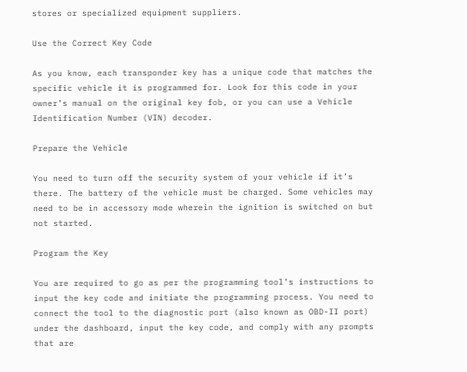stores or specialized equipment suppliers.

Use the Correct Key Code

As you know, each transponder key has a unique code that matches the specific vehicle it is programmed for. Look for this code in your owner’s manual on the original key fob, or you can use a Vehicle Identification Number (VIN) decoder.

Prepare the Vehicle

You need to turn off the security system of your vehicle if it’s there. The battery of the vehicle must be charged. Some vehicles may need to be in accessory mode wherein the ignition is switched on but not started.

Program the Key

You are required to go as per the programming tool’s instructions to input the key code and initiate the programming process. You need to connect the tool to the diagnostic port (also known as OBD-II port) under the dashboard, input the key code, and comply with any prompts that are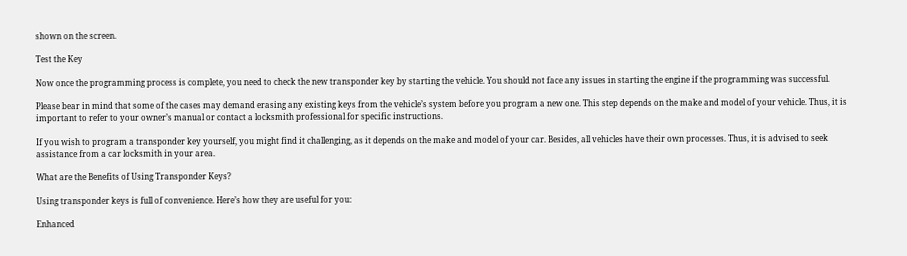shown on the screen.

Test the Key

Now once the programming process is complete, you need to check the new transponder key by starting the vehicle. You should not face any issues in starting the engine if the programming was successful.

Please bear in mind that some of the cases may demand erasing any existing keys from the vehicle’s system before you program a new one. This step depends on the make and model of your vehicle. Thus, it is important to refer to your owner’s manual or contact a locksmith professional for specific instructions.

If you wish to program a transponder key yourself, you might find it challenging, as it depends on the make and model of your car. Besides, all vehicles have their own processes. Thus, it is advised to seek assistance from a car locksmith in your area.

What are the Benefits of Using Transponder Keys?

Using transponder keys is full of convenience. Here’s how they are useful for you:

Enhanced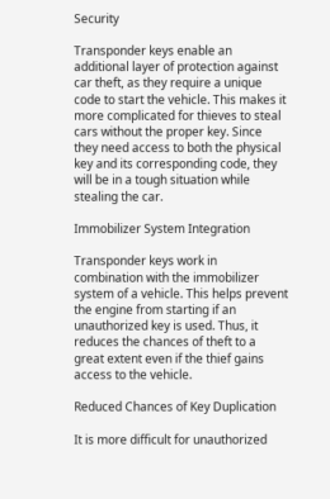Security

Transponder keys enable an additional layer of protection against car theft, as they require a unique code to start the vehicle. This makes it more complicated for thieves to steal cars without the proper key. Since they need access to both the physical key and its corresponding code, they will be in a tough situation while stealing the car.

Immobilizer System Integration

Transponder keys work in combination with the immobilizer system of a vehicle. This helps prevent the engine from starting if an unauthorized key is used. Thus, it reduces the chances of theft to a great extent even if the thief gains access to the vehicle.

Reduced Chances of Key Duplication

It is more difficult for unauthorized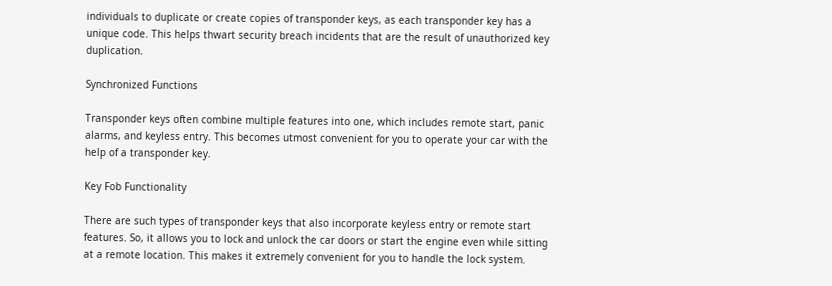individuals to duplicate or create copies of transponder keys, as each transponder key has a unique code. This helps thwart security breach incidents that are the result of unauthorized key duplication.

Synchronized Functions

Transponder keys often combine multiple features into one, which includes remote start, panic alarms, and keyless entry. This becomes utmost convenient for you to operate your car with the help of a transponder key.

Key Fob Functionality

There are such types of transponder keys that also incorporate keyless entry or remote start features. So, it allows you to lock and unlock the car doors or start the engine even while sitting at a remote location. This makes it extremely convenient for you to handle the lock system.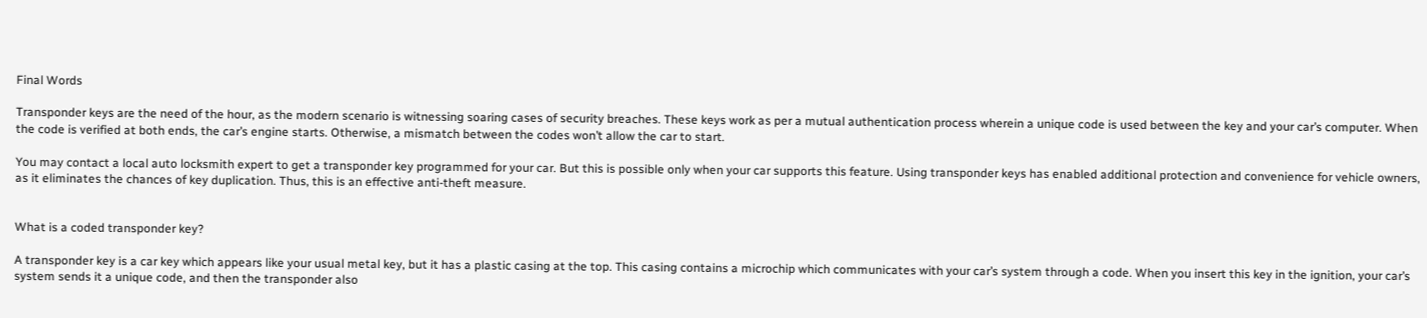Final Words

Transponder keys are the need of the hour, as the modern scenario is witnessing soaring cases of security breaches. These keys work as per a mutual authentication process wherein a unique code is used between the key and your car’s computer. When the code is verified at both ends, the car’s engine starts. Otherwise, a mismatch between the codes won’t allow the car to start.

You may contact a local auto locksmith expert to get a transponder key programmed for your car. But this is possible only when your car supports this feature. Using transponder keys has enabled additional protection and convenience for vehicle owners, as it eliminates the chances of key duplication. Thus, this is an effective anti-theft measure.


What is a coded transponder key?

A transponder key is a car key which appears like your usual metal key, but it has a plastic casing at the top. This casing contains a microchip which communicates with your car’s system through a code. When you insert this key in the ignition, your car’s system sends it a unique code, and then the transponder also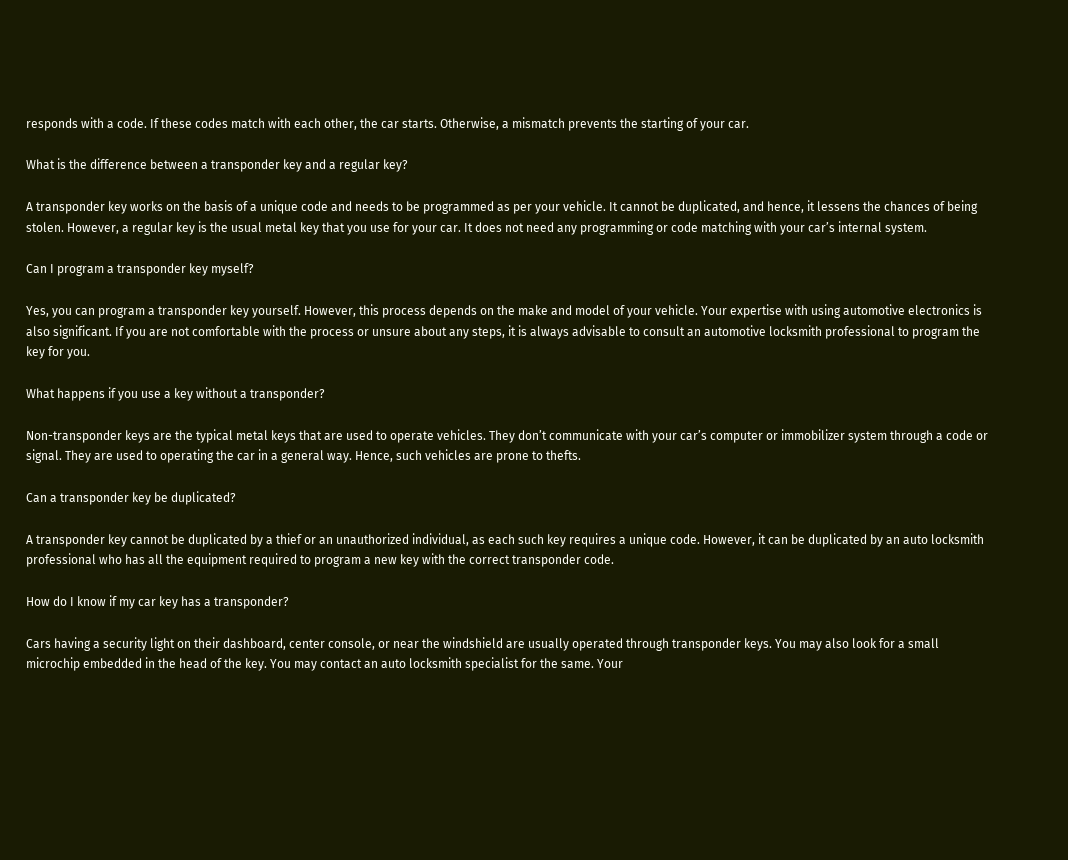responds with a code. If these codes match with each other, the car starts. Otherwise, a mismatch prevents the starting of your car.

What is the difference between a transponder key and a regular key?

A transponder key works on the basis of a unique code and needs to be programmed as per your vehicle. It cannot be duplicated, and hence, it lessens the chances of being stolen. However, a regular key is the usual metal key that you use for your car. It does not need any programming or code matching with your car’s internal system.

Can I program a transponder key myself?

Yes, you can program a transponder key yourself. However, this process depends on the make and model of your vehicle. Your expertise with using automotive electronics is also significant. If you are not comfortable with the process or unsure about any steps, it is always advisable to consult an automotive locksmith professional to program the key for you.

What happens if you use a key without a transponder?

Non-transponder keys are the typical metal keys that are used to operate vehicles. They don’t communicate with your car’s computer or immobilizer system through a code or signal. They are used to operating the car in a general way. Hence, such vehicles are prone to thefts.

Can a transponder key be duplicated?

A transponder key cannot be duplicated by a thief or an unauthorized individual, as each such key requires a unique code. However, it can be duplicated by an auto locksmith professional who has all the equipment required to program a new key with the correct transponder code.

How do I know if my car key has a transponder?

Cars having a security light on their dashboard, center console, or near the windshield are usually operated through transponder keys. You may also look for a small microchip embedded in the head of the key. You may contact an auto locksmith specialist for the same. Your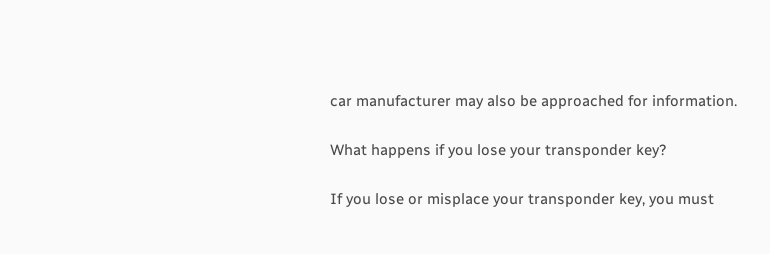car manufacturer may also be approached for information.

What happens if you lose your transponder key?

If you lose or misplace your transponder key, you must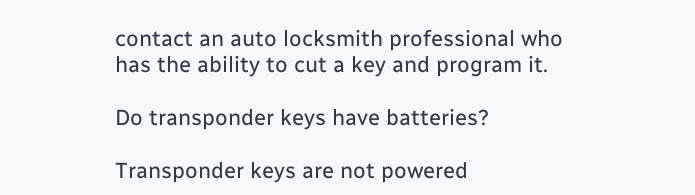contact an auto locksmith professional who has the ability to cut a key and program it.

Do transponder keys have batteries?

Transponder keys are not powered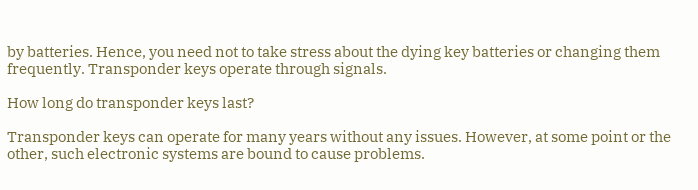by batteries. Hence, you need not to take stress about the dying key batteries or changing them frequently. Transponder keys operate through signals.

How long do transponder keys last?

Transponder keys can operate for many years without any issues. However, at some point or the other, such electronic systems are bound to cause problems.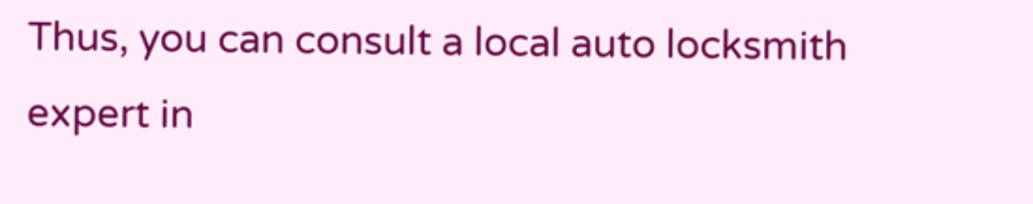Thus, you can consult a local auto locksmith expert in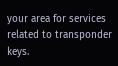your area for services related to transponder keys.